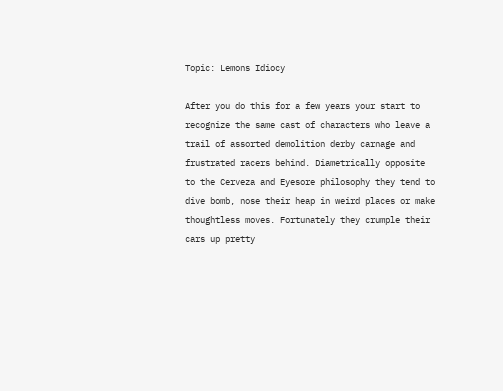Topic: Lemons Idiocy

After you do this for a few years your start to recognize the same cast of characters who leave a trail of assorted demolition derby carnage and frustrated racers behind. Diametrically opposite to the Cerveza and Eyesore philosophy they tend to dive bomb, nose their heap in weird places or make thoughtless moves. Fortunately they crumple their cars up pretty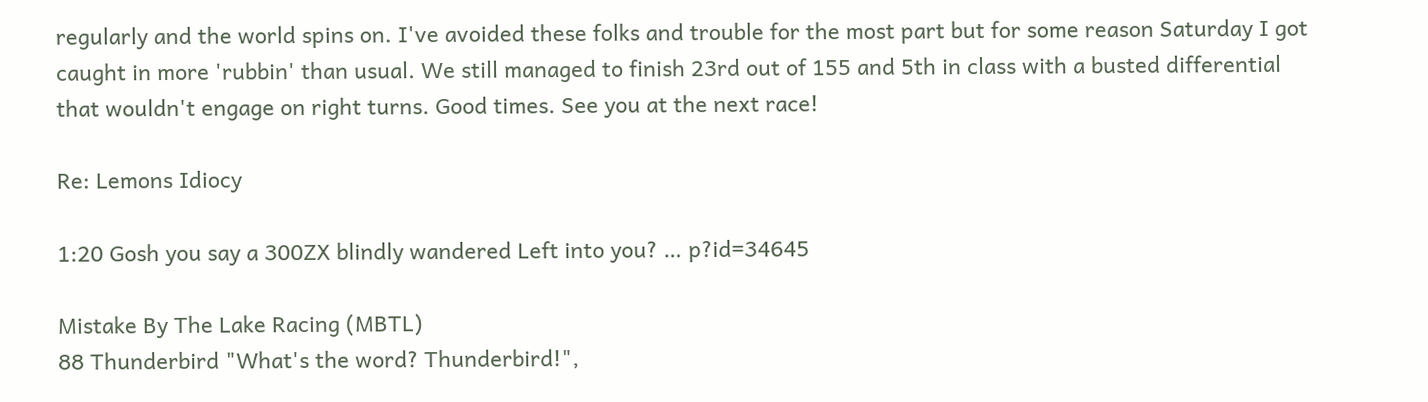regularly and the world spins on. I've avoided these folks and trouble for the most part but for some reason Saturday I got caught in more 'rubbin' than usual. We still managed to finish 23rd out of 155 and 5th in class with a busted differential that wouldn't engage on right turns. Good times. See you at the next race!

Re: Lemons Idiocy

1:20 Gosh you say a 300ZX blindly wandered Left into you? … p?id=34645

Mistake By The Lake Racing (MBTL)
88 Thunderbird "What's the word? Thunderbird!",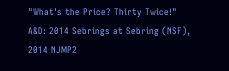"What's the Price? Thirty Twice!"
A&D: 2014 Sebrings at Sebring (NSF), 2014 NJMP2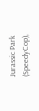Jurassic Park (SpeedyCop),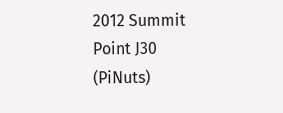2012 Summit Point J30 (PiNuts)